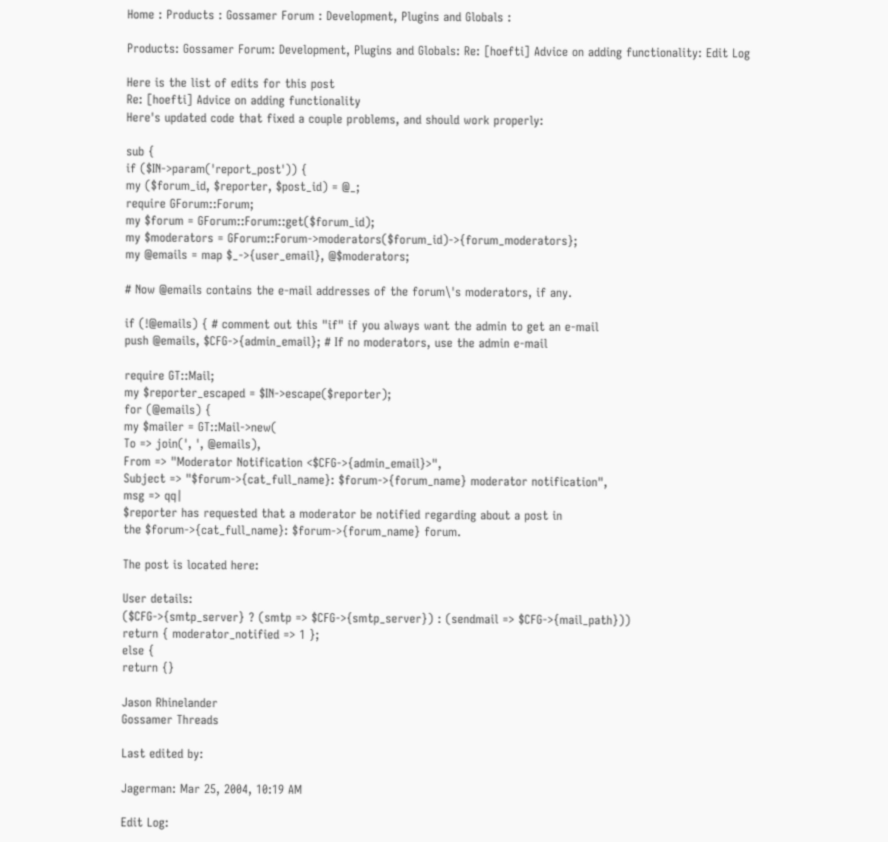Home : Products : Gossamer Forum : Development, Plugins and Globals :

Products: Gossamer Forum: Development, Plugins and Globals: Re: [hoefti] Advice on adding functionality: Edit Log

Here is the list of edits for this post
Re: [hoefti] Advice on adding functionality
Here's updated code that fixed a couple problems, and should work properly:

sub {
if ($IN->param('report_post')) {
my ($forum_id, $reporter, $post_id) = @_;
require GForum::Forum;
my $forum = GForum::Forum::get($forum_id);
my $moderators = GForum::Forum->moderators($forum_id)->{forum_moderators};
my @emails = map $_->{user_email}, @$moderators;

# Now @emails contains the e-mail addresses of the forum\'s moderators, if any.

if (!@emails) { # comment out this "if" if you always want the admin to get an e-mail
push @emails, $CFG->{admin_email}; # If no moderators, use the admin e-mail

require GT::Mail;
my $reporter_escaped = $IN->escape($reporter);
for (@emails) {
my $mailer = GT::Mail->new(
To => join(', ', @emails),
From => "Moderator Notification <$CFG->{admin_email}>",
Subject => "$forum->{cat_full_name}: $forum->{forum_name} moderator notification",
msg => qq|
$reporter has requested that a moderator be notified regarding about a post in
the $forum->{cat_full_name}: $forum->{forum_name} forum.

The post is located here:

User details:
($CFG->{smtp_server} ? (smtp => $CFG->{smtp_server}) : (sendmail => $CFG->{mail_path}))
return { moderator_notified => 1 };
else {
return {}

Jason Rhinelander
Gossamer Threads

Last edited by:

Jagerman: Mar 25, 2004, 10:19 AM

Edit Log: